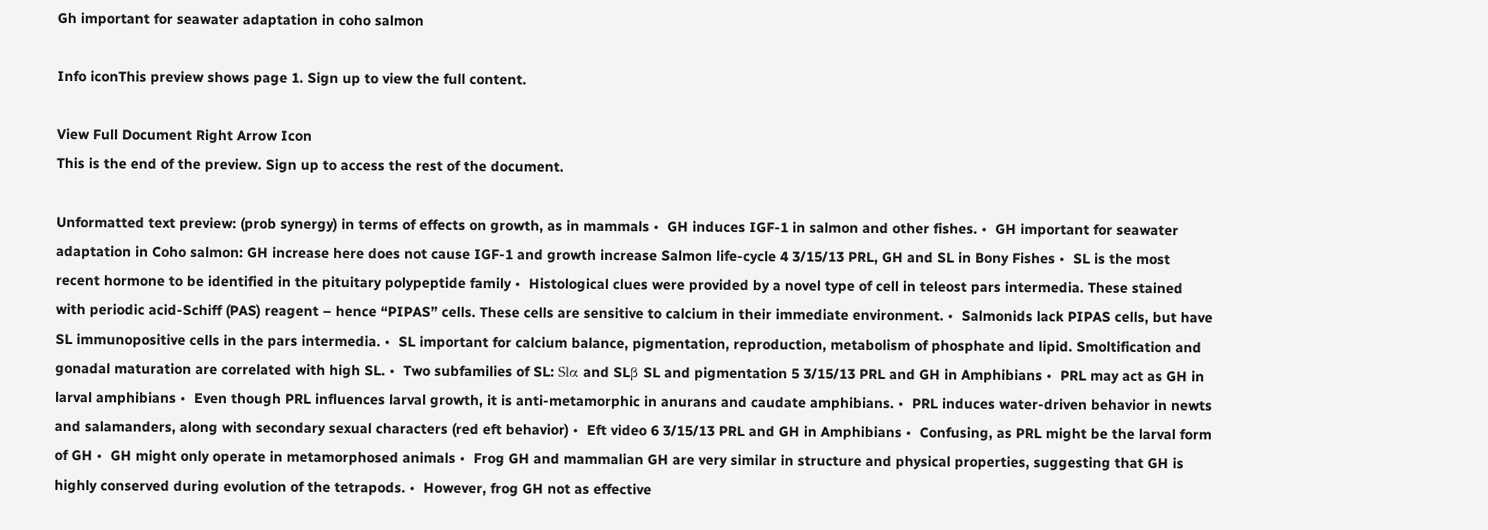Gh important for seawater adaptation in coho salmon

Info iconThis preview shows page 1. Sign up to view the full content.

View Full Document Right Arrow Icon
This is the end of the preview. Sign up to access the rest of the document.

Unformatted text preview: (prob synergy) in terms of effects on growth, as in mammals •  GH induces IGF-1 in salmon and other fishes. •  GH important for seawater adaptation in Coho salmon: GH increase here does not cause IGF-1 and growth increase Salmon life-cycle 4 3/15/13 PRL, GH and SL in Bony Fishes •  SL is the most recent hormone to be identified in the pituitary polypeptide family •  Histological clues were provided by a novel type of cell in teleost pars intermedia. These stained with periodic acid-Schiff (PAS) reagent – hence “PIPAS” cells. These cells are sensitive to calcium in their immediate environment. •  Salmonids lack PIPAS cells, but have SL immunopositive cells in the pars intermedia. •  SL important for calcium balance, pigmentation, reproduction, metabolism of phosphate and lipid. Smoltification and gonadal maturation are correlated with high SL. •  Two subfamilies of SL: Slα and SLβ SL and pigmentation 5 3/15/13 PRL and GH in Amphibians •  PRL may act as GH in larval amphibians •  Even though PRL influences larval growth, it is anti-metamorphic in anurans and caudate amphibians. •  PRL induces water-driven behavior in newts and salamanders, along with secondary sexual characters (red eft behavior) •  Eft video 6 3/15/13 PRL and GH in Amphibians •  Confusing, as PRL might be the larval form of GH •  GH might only operate in metamorphosed animals •  Frog GH and mammalian GH are very similar in structure and physical properties, suggesting that GH is highly conserved during evolution of the tetrapods. •  However, frog GH not as effective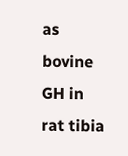as bovine GH in rat tibia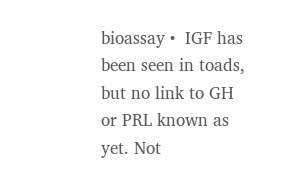bioassay •  IGF has been seen in toads, but no link to GH or PRL known as yet. Not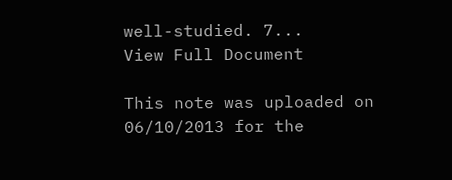well-studied. 7...
View Full Document

This note was uploaded on 06/10/2013 for the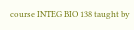course INTEG BIO 138 taught by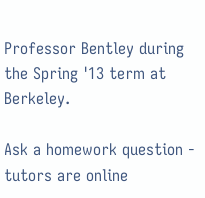Professor Bentley during the Spring '13 term at Berkeley.

Ask a homework question - tutors are online